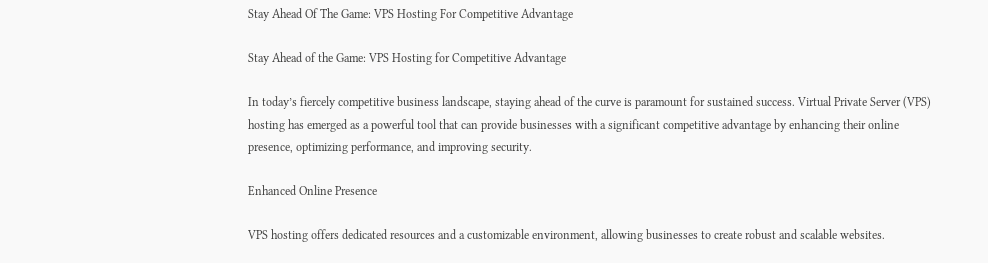Stay Ahead Of The Game: VPS Hosting For Competitive Advantage

Stay Ahead of the Game: VPS Hosting for Competitive Advantage

In today’s fiercely competitive business landscape, staying ahead of the curve is paramount for sustained success. Virtual Private Server (VPS) hosting has emerged as a powerful tool that can provide businesses with a significant competitive advantage by enhancing their online presence, optimizing performance, and improving security.

Enhanced Online Presence

VPS hosting offers dedicated resources and a customizable environment, allowing businesses to create robust and scalable websites.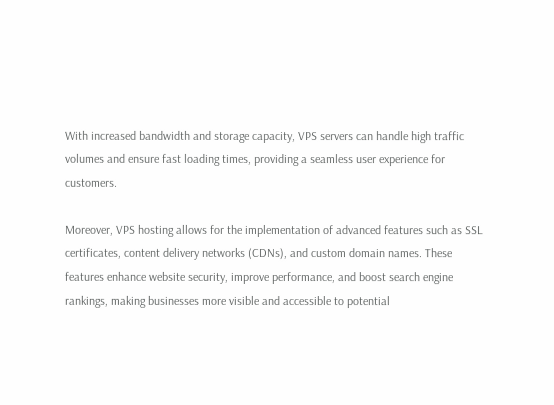With increased bandwidth and storage capacity, VPS servers can handle high traffic volumes and ensure fast loading times, providing a seamless user experience for customers.

Moreover, VPS hosting allows for the implementation of advanced features such as SSL certificates, content delivery networks (CDNs), and custom domain names. These features enhance website security, improve performance, and boost search engine rankings, making businesses more visible and accessible to potential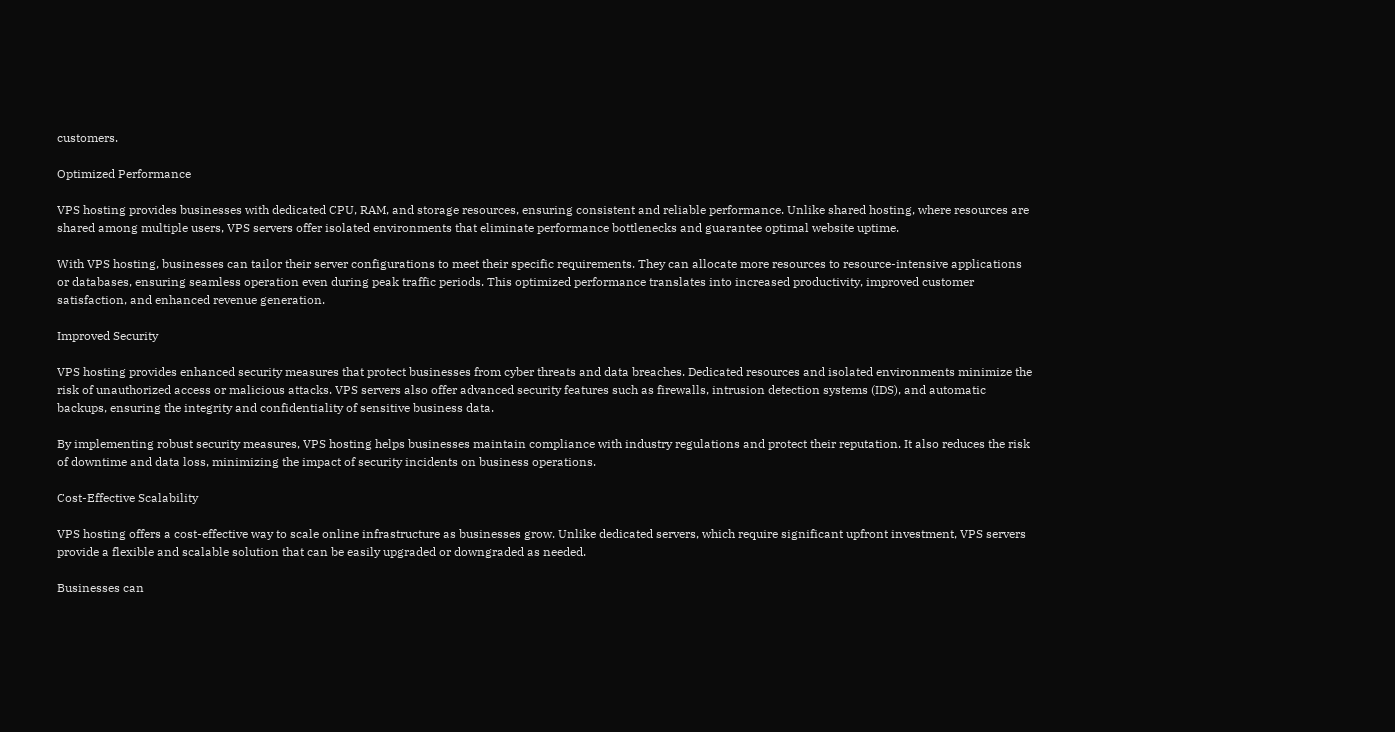customers.

Optimized Performance

VPS hosting provides businesses with dedicated CPU, RAM, and storage resources, ensuring consistent and reliable performance. Unlike shared hosting, where resources are shared among multiple users, VPS servers offer isolated environments that eliminate performance bottlenecks and guarantee optimal website uptime.

With VPS hosting, businesses can tailor their server configurations to meet their specific requirements. They can allocate more resources to resource-intensive applications or databases, ensuring seamless operation even during peak traffic periods. This optimized performance translates into increased productivity, improved customer satisfaction, and enhanced revenue generation.

Improved Security

VPS hosting provides enhanced security measures that protect businesses from cyber threats and data breaches. Dedicated resources and isolated environments minimize the risk of unauthorized access or malicious attacks. VPS servers also offer advanced security features such as firewalls, intrusion detection systems (IDS), and automatic backups, ensuring the integrity and confidentiality of sensitive business data.

By implementing robust security measures, VPS hosting helps businesses maintain compliance with industry regulations and protect their reputation. It also reduces the risk of downtime and data loss, minimizing the impact of security incidents on business operations.

Cost-Effective Scalability

VPS hosting offers a cost-effective way to scale online infrastructure as businesses grow. Unlike dedicated servers, which require significant upfront investment, VPS servers provide a flexible and scalable solution that can be easily upgraded or downgraded as needed.

Businesses can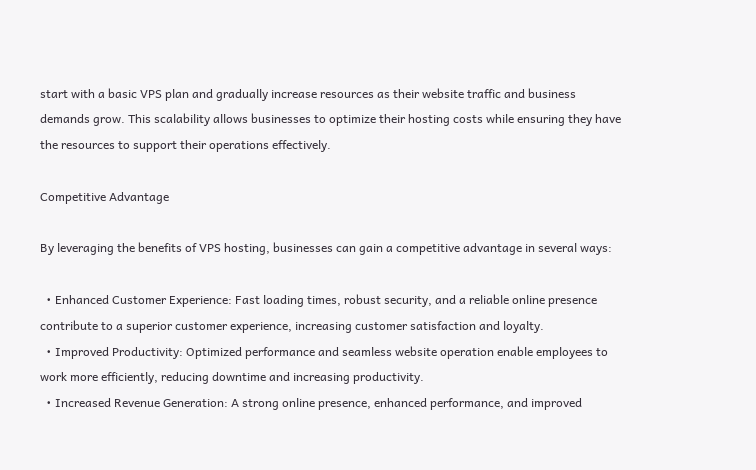start with a basic VPS plan and gradually increase resources as their website traffic and business demands grow. This scalability allows businesses to optimize their hosting costs while ensuring they have the resources to support their operations effectively.

Competitive Advantage

By leveraging the benefits of VPS hosting, businesses can gain a competitive advantage in several ways:

  • Enhanced Customer Experience: Fast loading times, robust security, and a reliable online presence contribute to a superior customer experience, increasing customer satisfaction and loyalty.
  • Improved Productivity: Optimized performance and seamless website operation enable employees to work more efficiently, reducing downtime and increasing productivity.
  • Increased Revenue Generation: A strong online presence, enhanced performance, and improved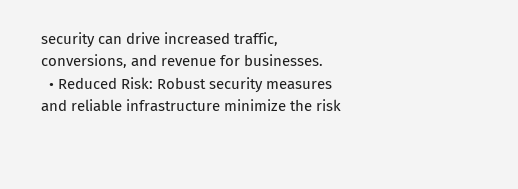security can drive increased traffic, conversions, and revenue for businesses.
  • Reduced Risk: Robust security measures and reliable infrastructure minimize the risk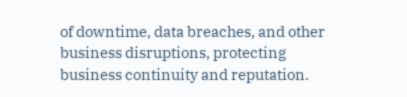of downtime, data breaches, and other business disruptions, protecting business continuity and reputation.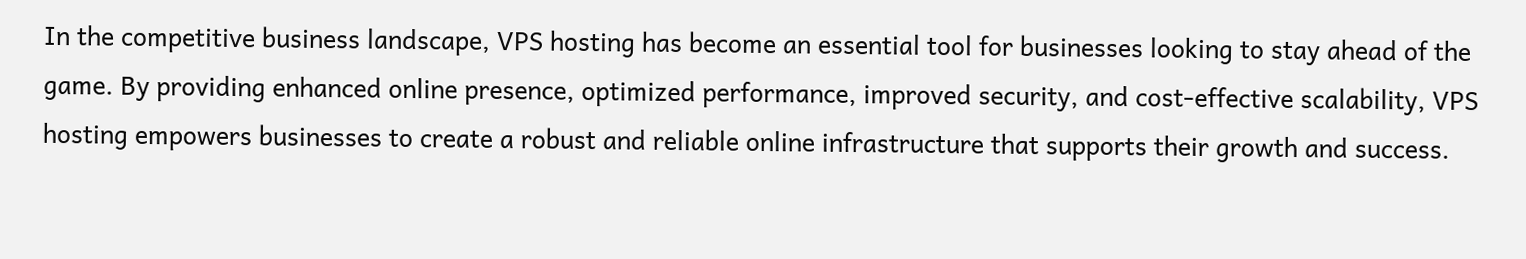In the competitive business landscape, VPS hosting has become an essential tool for businesses looking to stay ahead of the game. By providing enhanced online presence, optimized performance, improved security, and cost-effective scalability, VPS hosting empowers businesses to create a robust and reliable online infrastructure that supports their growth and success.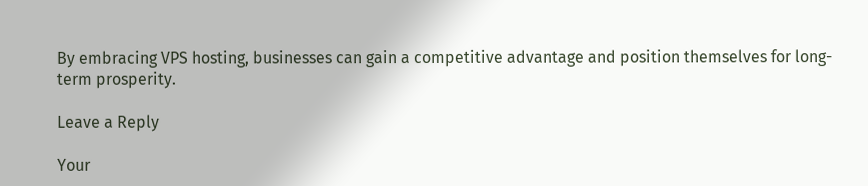By embracing VPS hosting, businesses can gain a competitive advantage and position themselves for long-term prosperity.

Leave a Reply

Your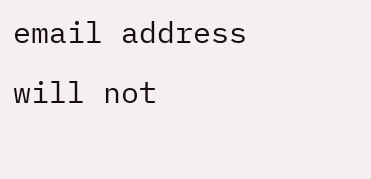email address will not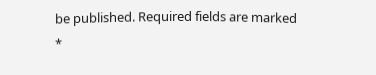be published. Required fields are marked *